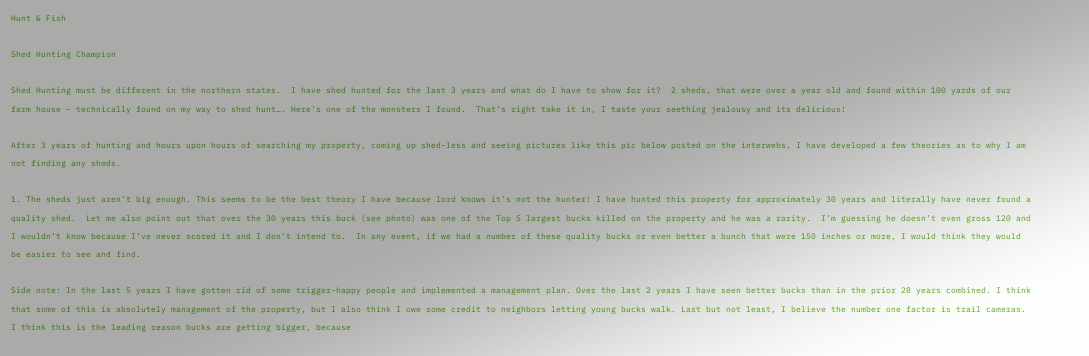Hunt & Fish

Shed Hunting Champion

Shed Hunting must be different in the northern states.  I have shed hunted for the last 3 years and what do I have to show for it?  2 sheds, that were over a year old and found within 100 yards of our farm house – technically found on my way to shed hunt…. Here’s one of the monsters I found.  That’s right take it in, I taste your seething jealousy and its delicious!

After 3 years of hunting and hours upon hours of searching my property, coming up shed-less and seeing pictures like this pic below posted on the interwebs, I have developed a few theories as to why I am not finding any sheds.

1. The sheds just aren’t big enough. This seems to be the best theory I have because lord knows it’s not the hunter! I have hunted this property for approximately 30 years and literally have never found a quality shed.  Let me also point out that over the 30 years this buck (see photo) was one of the Top 5 largest bucks killed on the property and he was a rarity.  I’m guessing he doesn’t even gross 120 and I wouldn’t know because I’ve never scored it and I don’t intend to.  In any event, if we had a number of these quality bucks or even better a bunch that were 150 inches or more, I would think they would be easier to see and find.

Side note: In the last 5 years I have gotten rid of some trigger-happy people and implemented a management plan. Over the last 2 years I have seen better bucks than in the prior 28 years combined. I think that some of this is absolutely management of the property, but I also think I owe some credit to neighbors letting young bucks walk. Last but not least, I believe the number one factor is trail cameras. I think this is the leading reason bucks are getting bigger, because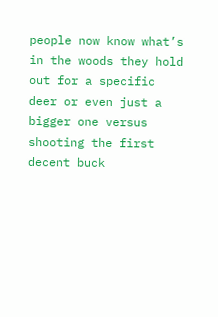people now know what’s in the woods they hold out for a specific deer or even just a bigger one versus shooting the first decent buck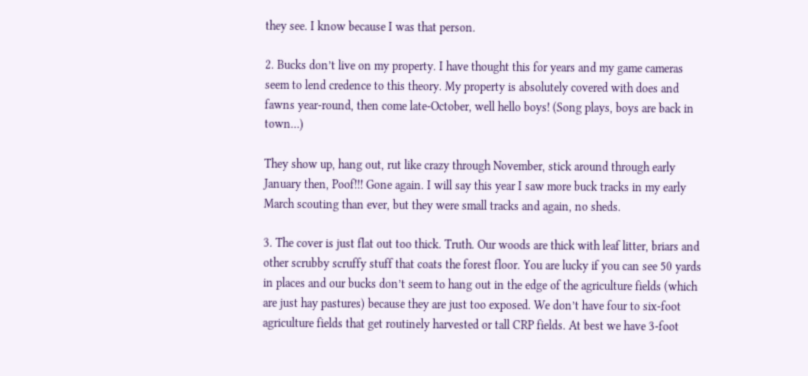they see. I know because I was that person.

2. Bucks don’t live on my property. I have thought this for years and my game cameras seem to lend credence to this theory. My property is absolutely covered with does and fawns year-round, then come late-October, well hello boys! (Song plays, boys are back in town…)

They show up, hang out, rut like crazy through November, stick around through early January then, Poof!!! Gone again. I will say this year I saw more buck tracks in my early March scouting than ever, but they were small tracks and again, no sheds.

3. The cover is just flat out too thick. Truth. Our woods are thick with leaf litter, briars and other scrubby scruffy stuff that coats the forest floor. You are lucky if you can see 50 yards in places and our bucks don’t seem to hang out in the edge of the agriculture fields (which are just hay pastures) because they are just too exposed. We don’t have four to six-foot agriculture fields that get routinely harvested or tall CRP fields. At best we have 3-foot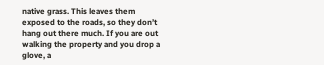native grass. This leaves them exposed to the roads, so they don’t hang out there much. If you are out walking the property and you drop a glove, a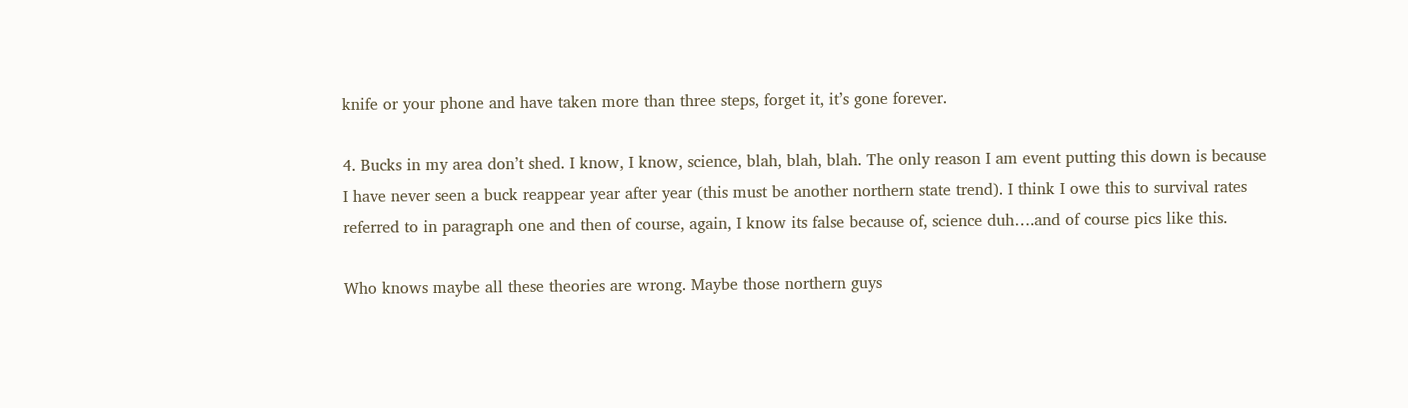knife or your phone and have taken more than three steps, forget it, it’s gone forever.

4. Bucks in my area don’t shed. I know, I know, science, blah, blah, blah. The only reason I am event putting this down is because I have never seen a buck reappear year after year (this must be another northern state trend). I think I owe this to survival rates referred to in paragraph one and then of course, again, I know its false because of, science duh….and of course pics like this.

Who knows maybe all these theories are wrong. Maybe those northern guys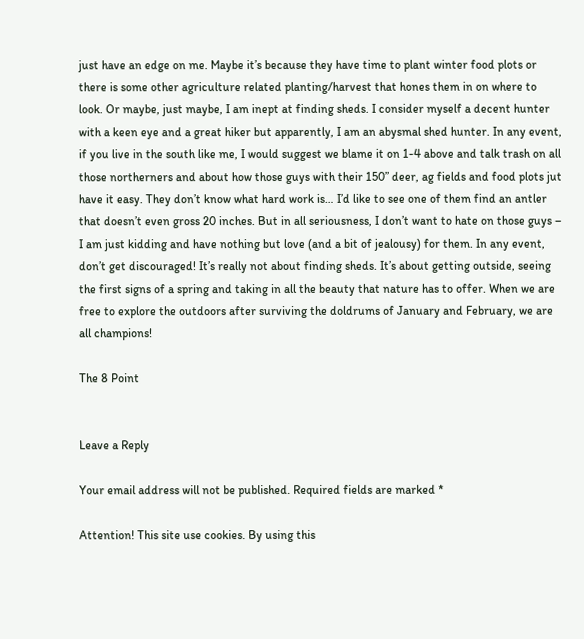just have an edge on me. Maybe it’s because they have time to plant winter food plots or there is some other agriculture related planting/harvest that hones them in on where to look. Or maybe, just maybe, I am inept at finding sheds. I consider myself a decent hunter with a keen eye and a great hiker but apparently, I am an abysmal shed hunter. In any event, if you live in the south like me, I would suggest we blame it on 1-4 above and talk trash on all those northerners and about how those guys with their 150” deer, ag fields and food plots jut have it easy. They don’t know what hard work is… I’d like to see one of them find an antler that doesn’t even gross 20 inches. But in all seriousness, I don’t want to hate on those guys – I am just kidding and have nothing but love (and a bit of jealousy) for them. In any event, don’t get discouraged! It’s really not about finding sheds. It’s about getting outside, seeing the first signs of a spring and taking in all the beauty that nature has to offer. When we are free to explore the outdoors after surviving the doldrums of January and February, we are all champions!

The 8 Point


Leave a Reply

Your email address will not be published. Required fields are marked *

Attention! This site use cookies. By using this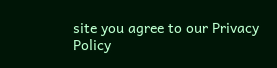site you agree to our Privacy Policy